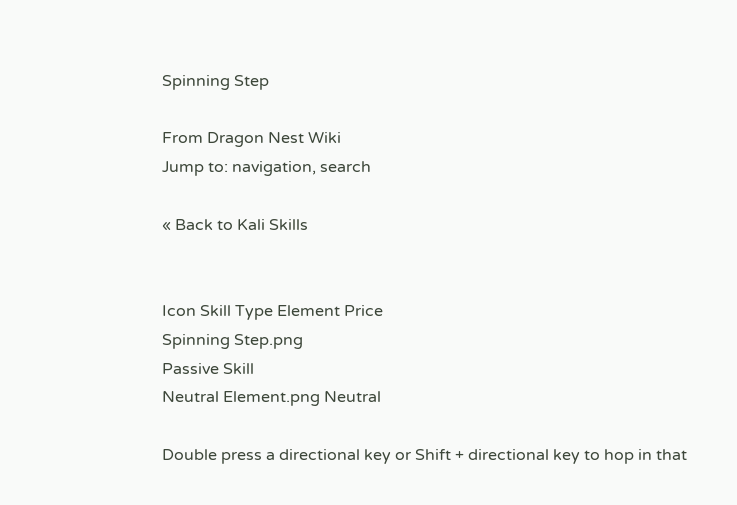Spinning Step

From Dragon Nest Wiki
Jump to: navigation, search

« Back to Kali Skills


Icon Skill Type Element Price
Spinning Step.png
Passive Skill
Neutral Element.png Neutral

Double press a directional key or Shift + directional key to hop in that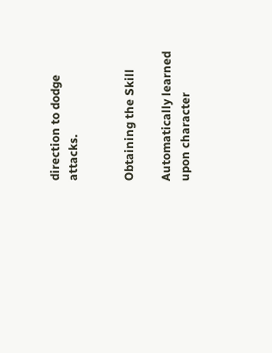direction to dodge attacks.


Obtaining the Skill

Automatically learned upon character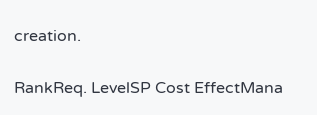creation.


RankReq. LevelSP Cost EffectMana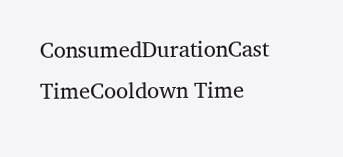ConsumedDurationCast TimeCooldown Time